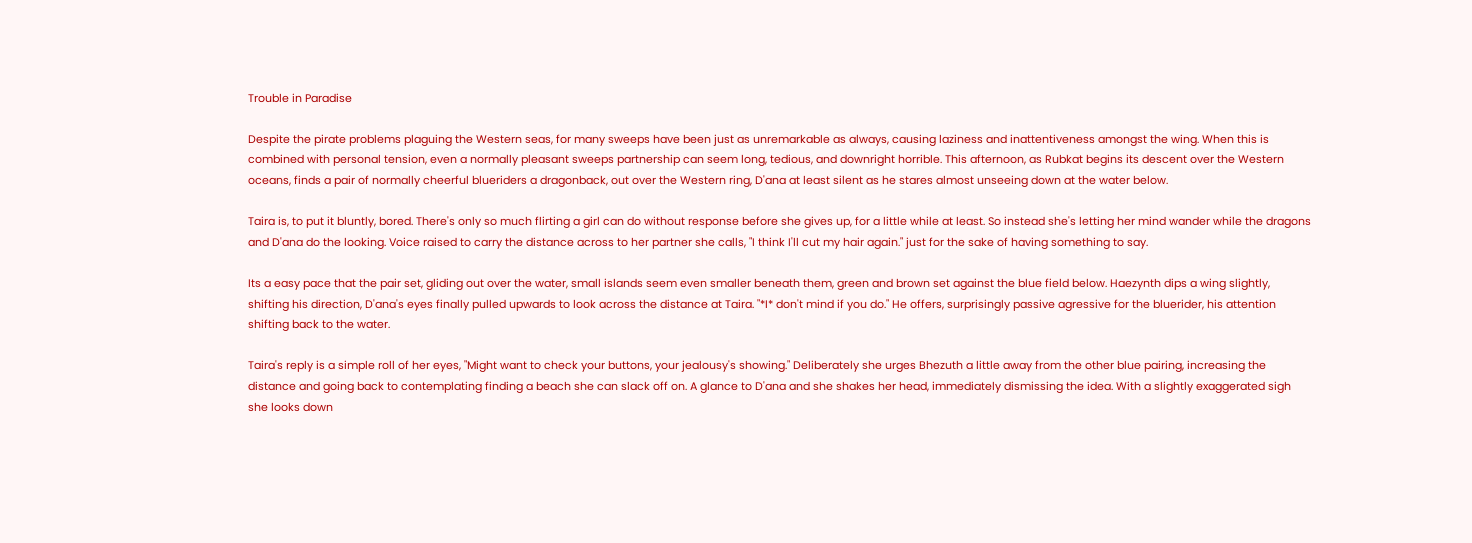Trouble in Paradise

Despite the pirate problems plaguing the Western seas, for many sweeps have been just as unremarkable as always, causing laziness and inattentiveness amongst the wing. When this is combined with personal tension, even a normally pleasant sweeps partnership can seem long, tedious, and downright horrible. This afternoon, as Rubkat begins its descent over the Western oceans, finds a pair of normally cheerful blueriders a dragonback, out over the Western ring, D'ana at least silent as he stares almost unseeing down at the water below.

Taira is, to put it bluntly, bored. There's only so much flirting a girl can do without response before she gives up, for a little while at least. So instead she's letting her mind wander while the dragons and D'ana do the looking. Voice raised to carry the distance across to her partner she calls, "I think I'll cut my hair again." just for the sake of having something to say.

Its a easy pace that the pair set, gliding out over the water, small islands seem even smaller beneath them, green and brown set against the blue field below. Haezynth dips a wing slightly, shifting his direction, D'ana's eyes finally pulled upwards to look across the distance at Taira. "*I* don't mind if you do." He offers, surprisingly passive agressive for the bluerider, his attention shifting back to the water.

Taira's reply is a simple roll of her eyes, "Might want to check your buttons, your jealousy's showing." Deliberately she urges Bhezuth a little away from the other blue pairing, increasing the distance and going back to contemplating finding a beach she can slack off on. A glance to D'ana and she shakes her head, immediately dismissing the idea. With a slightly exaggerated sigh she looks down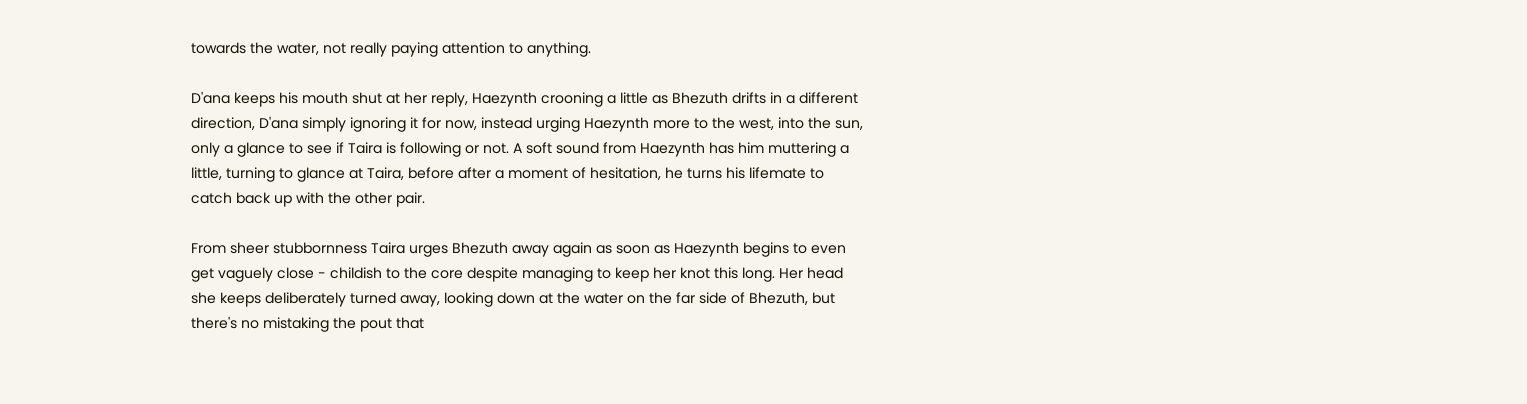towards the water, not really paying attention to anything.

D'ana keeps his mouth shut at her reply, Haezynth crooning a little as Bhezuth drifts in a different direction, D'ana simply ignoring it for now, instead urging Haezynth more to the west, into the sun, only a glance to see if Taira is following or not. A soft sound from Haezynth has him muttering a little, turning to glance at Taira, before after a moment of hesitation, he turns his lifemate to catch back up with the other pair.

From sheer stubbornness Taira urges Bhezuth away again as soon as Haezynth begins to even get vaguely close - childish to the core despite managing to keep her knot this long. Her head she keeps deliberately turned away, looking down at the water on the far side of Bhezuth, but there's no mistaking the pout that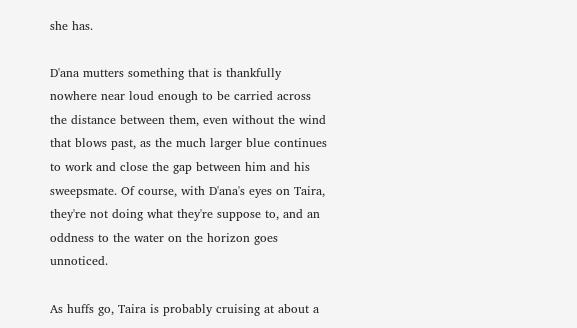she has.

D'ana mutters something that is thankfully nowhere near loud enough to be carried across the distance between them, even without the wind that blows past, as the much larger blue continues to work and close the gap between him and his sweepsmate. Of course, with D'ana's eyes on Taira, they're not doing what they're suppose to, and an oddness to the water on the horizon goes unnoticed.

As huffs go, Taira is probably cruising at about a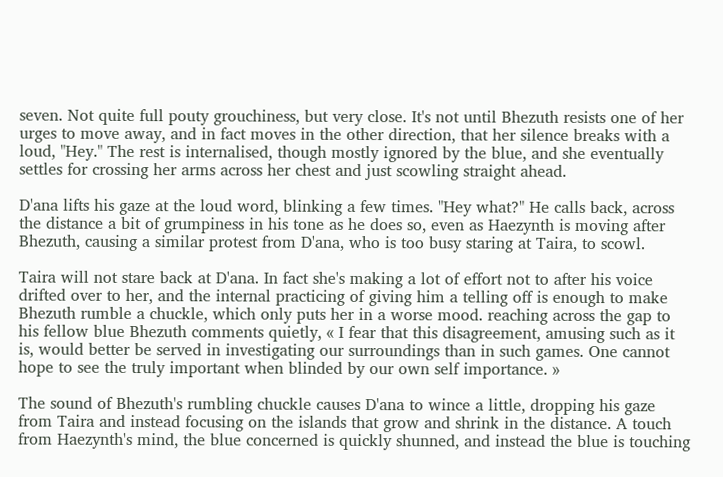seven. Not quite full pouty grouchiness, but very close. It's not until Bhezuth resists one of her urges to move away, and in fact moves in the other direction, that her silence breaks with a loud, "Hey." The rest is internalised, though mostly ignored by the blue, and she eventually settles for crossing her arms across her chest and just scowling straight ahead.

D'ana lifts his gaze at the loud word, blinking a few times. "Hey what?" He calls back, across the distance a bit of grumpiness in his tone as he does so, even as Haezynth is moving after Bhezuth, causing a similar protest from D'ana, who is too busy staring at Taira, to scowl.

Taira will not stare back at D'ana. In fact she's making a lot of effort not to after his voice drifted over to her, and the internal practicing of giving him a telling off is enough to make Bhezuth rumble a chuckle, which only puts her in a worse mood. reaching across the gap to his fellow blue Bhezuth comments quietly, « I fear that this disagreement, amusing such as it is, would better be served in investigating our surroundings than in such games. One cannot hope to see the truly important when blinded by our own self importance. »

The sound of Bhezuth's rumbling chuckle causes D'ana to wince a little, dropping his gaze from Taira and instead focusing on the islands that grow and shrink in the distance. A touch from Haezynth's mind, the blue concerned is quickly shunned, and instead the blue is touching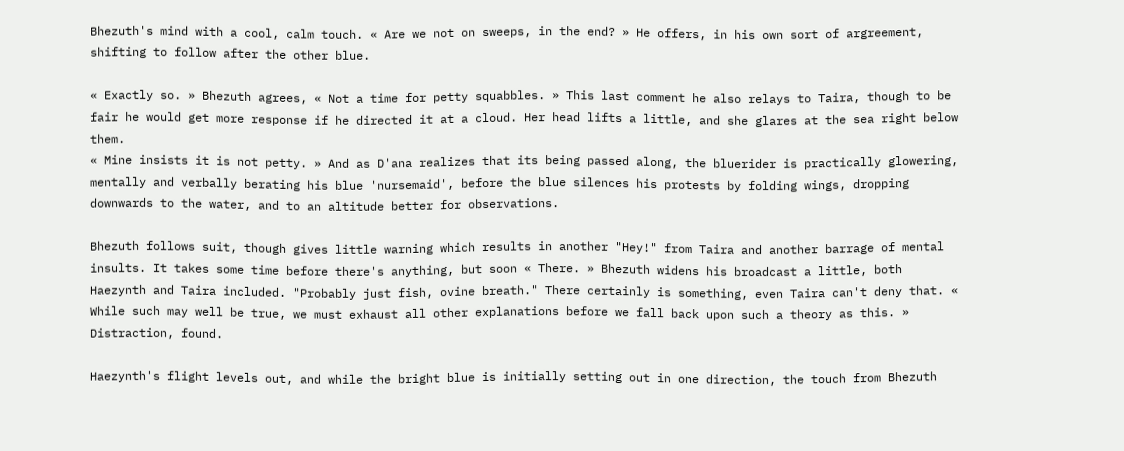Bhezuth's mind with a cool, calm touch. « Are we not on sweeps, in the end? » He offers, in his own sort of argreement, shifting to follow after the other blue.

« Exactly so. » Bhezuth agrees, « Not a time for petty squabbles. » This last comment he also relays to Taira, though to be fair he would get more response if he directed it at a cloud. Her head lifts a little, and she glares at the sea right below them.
« Mine insists it is not petty. » And as D'ana realizes that its being passed along, the bluerider is practically glowering, mentally and verbally berating his blue 'nursemaid', before the blue silences his protests by folding wings, dropping downwards to the water, and to an altitude better for observations.

Bhezuth follows suit, though gives little warning which results in another "Hey!" from Taira and another barrage of mental insults. It takes some time before there's anything, but soon « There. » Bhezuth widens his broadcast a little, both Haezynth and Taira included. "Probably just fish, ovine breath." There certainly is something, even Taira can't deny that. « While such may well be true, we must exhaust all other explanations before we fall back upon such a theory as this. » Distraction, found.

Haezynth's flight levels out, and while the bright blue is initially setting out in one direction, the touch from Bhezuth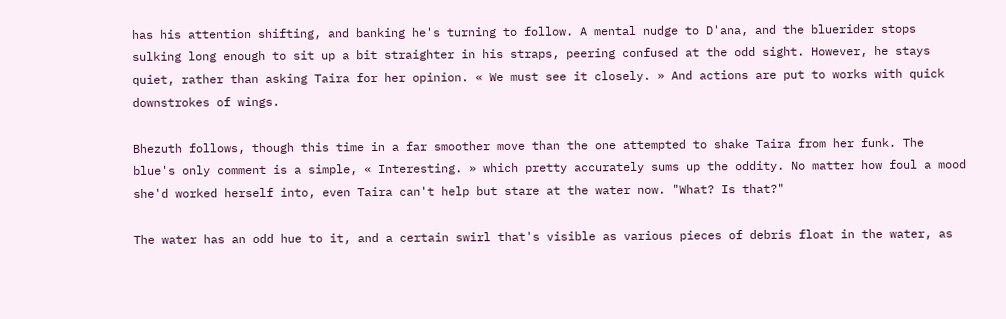has his attention shifting, and banking he's turning to follow. A mental nudge to D'ana, and the bluerider stops sulking long enough to sit up a bit straighter in his straps, peering confused at the odd sight. However, he stays quiet, rather than asking Taira for her opinion. « We must see it closely. » And actions are put to works with quick downstrokes of wings.

Bhezuth follows, though this time in a far smoother move than the one attempted to shake Taira from her funk. The blue's only comment is a simple, « Interesting. » which pretty accurately sums up the oddity. No matter how foul a mood she'd worked herself into, even Taira can't help but stare at the water now. "What? Is that?"

The water has an odd hue to it, and a certain swirl that's visible as various pieces of debris float in the water, as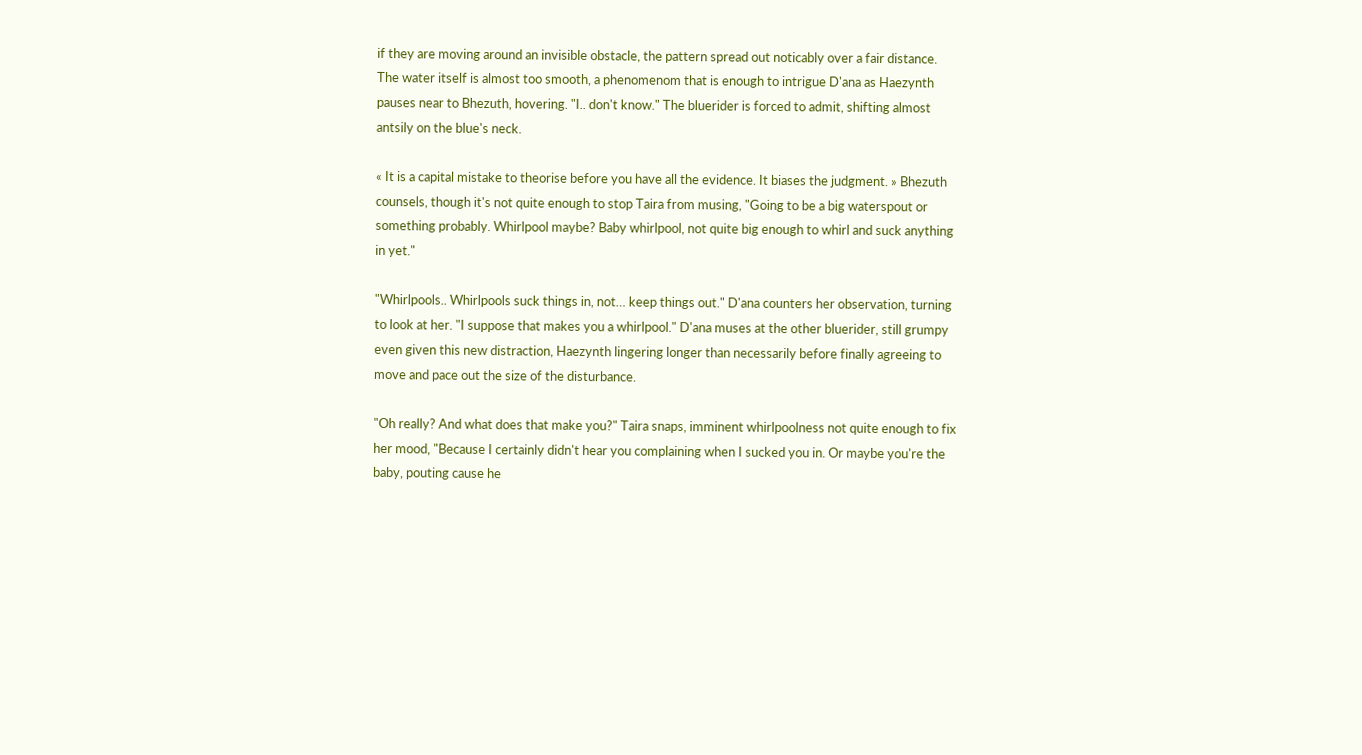if they are moving around an invisible obstacle, the pattern spread out noticably over a fair distance. The water itself is almost too smooth, a phenomenom that is enough to intrigue D'ana as Haezynth pauses near to Bhezuth, hovering. "I.. don't know." The bluerider is forced to admit, shifting almost antsily on the blue's neck.

« It is a capital mistake to theorise before you have all the evidence. It biases the judgment. » Bhezuth counsels, though it's not quite enough to stop Taira from musing, "Going to be a big waterspout or something probably. Whirlpool maybe? Baby whirlpool, not quite big enough to whirl and suck anything in yet."

"Whirlpools.. Whirlpools suck things in, not… keep things out." D'ana counters her observation, turning to look at her. "I suppose that makes you a whirlpool." D'ana muses at the other bluerider, still grumpy even given this new distraction, Haezynth lingering longer than necessarily before finally agreeing to move and pace out the size of the disturbance.

"Oh really? And what does that make you?" Taira snaps, imminent whirlpoolness not quite enough to fix her mood, "Because I certainly didn't hear you complaining when I sucked you in. Or maybe you're the baby, pouting cause he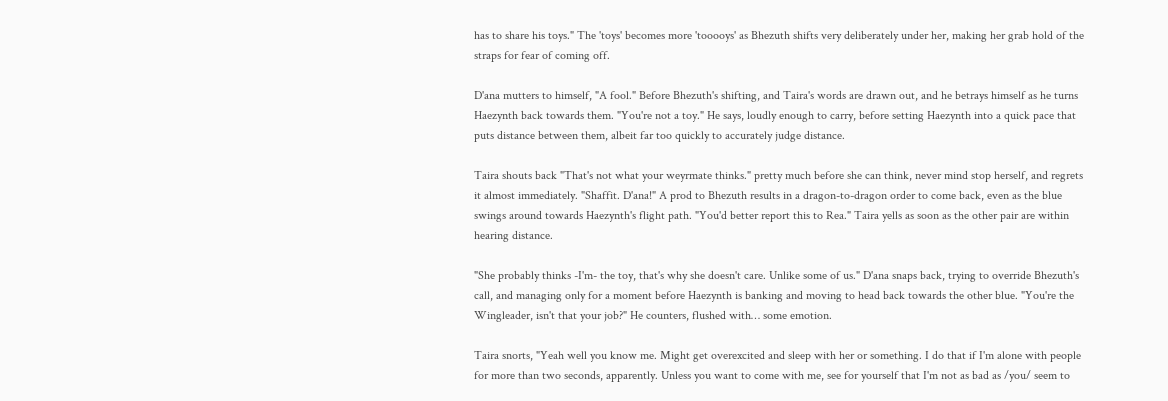has to share his toys." The 'toys' becomes more 'tooooys' as Bhezuth shifts very deliberately under her, making her grab hold of the straps for fear of coming off.

D'ana mutters to himself, "A fool." Before Bhezuth's shifting, and Taira's words are drawn out, and he betrays himself as he turns Haezynth back towards them. "You're not a toy." He says, loudly enough to carry, before setting Haezynth into a quick pace that puts distance between them, albeit far too quickly to accurately judge distance.

Taira shouts back "That's not what your weyrmate thinks." pretty much before she can think, never mind stop herself, and regrets it almost immediately. "Shaffit. D'ana!" A prod to Bhezuth results in a dragon-to-dragon order to come back, even as the blue swings around towards Haezynth's flight path. "You'd better report this to Rea." Taira yells as soon as the other pair are within hearing distance.

"She probably thinks -I'm- the toy, that's why she doesn't care. Unlike some of us." D'ana snaps back, trying to override Bhezuth's call, and managing only for a moment before Haezynth is banking and moving to head back towards the other blue. "You're the Wingleader, isn't that your job?" He counters, flushed with… some emotion.

Taira snorts, "Yeah well you know me. Might get overexcited and sleep with her or something. I do that if I'm alone with people for more than two seconds, apparently. Unless you want to come with me, see for yourself that I'm not as bad as /you/ seem to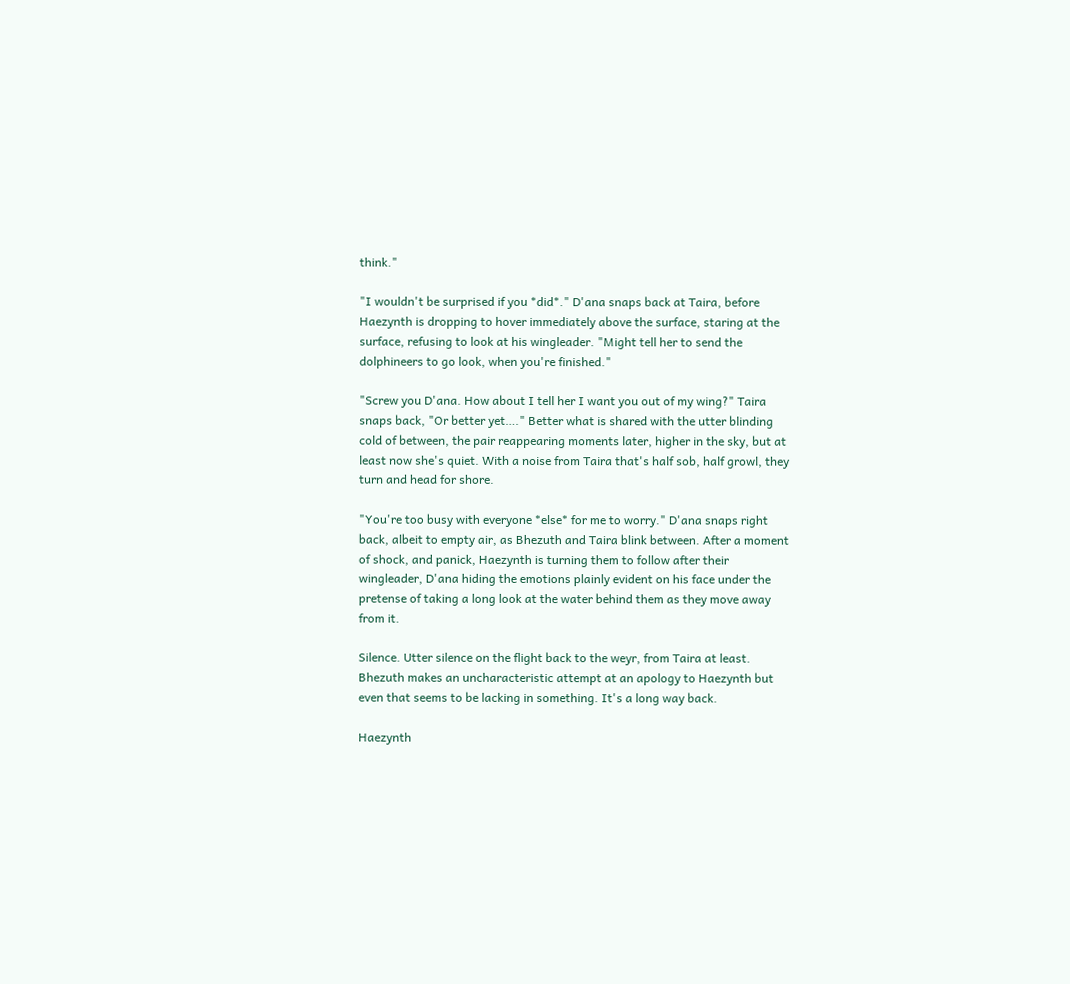think."

"I wouldn't be surprised if you *did*." D'ana snaps back at Taira, before Haezynth is dropping to hover immediately above the surface, staring at the surface, refusing to look at his wingleader. "Might tell her to send the dolphineers to go look, when you're finished."

"Screw you D'ana. How about I tell her I want you out of my wing?" Taira snaps back, "Or better yet…." Better what is shared with the utter blinding cold of between, the pair reappearing moments later, higher in the sky, but at least now she's quiet. With a noise from Taira that's half sob, half growl, they turn and head for shore.

"You're too busy with everyone *else* for me to worry." D'ana snaps right back, albeit to empty air, as Bhezuth and Taira blink between. After a moment of shock, and panick, Haezynth is turning them to follow after their wingleader, D'ana hiding the emotions plainly evident on his face under the pretense of taking a long look at the water behind them as they move away from it.

Silence. Utter silence on the flight back to the weyr, from Taira at least. Bhezuth makes an uncharacteristic attempt at an apology to Haezynth but even that seems to be lacking in something. It's a long way back.

Haezynth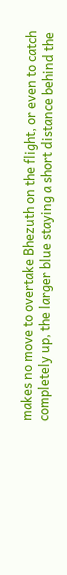makes no move to overtake Bhezuth on the flight, or even to catch completely up, the larger blue staying a short distance behind the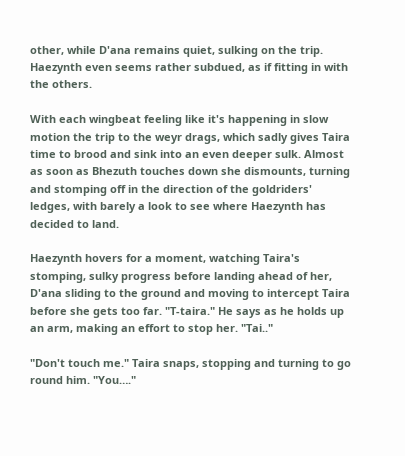other, while D'ana remains quiet, sulking on the trip. Haezynth even seems rather subdued, as if fitting in with the others.

With each wingbeat feeling like it's happening in slow motion the trip to the weyr drags, which sadly gives Taira time to brood and sink into an even deeper sulk. Almost as soon as Bhezuth touches down she dismounts, turning and stomping off in the direction of the goldriders' ledges, with barely a look to see where Haezynth has decided to land.

Haezynth hovers for a moment, watching Taira's stomping, sulky progress before landing ahead of her, D'ana sliding to the ground and moving to intercept Taira before she gets too far. "T-taira." He says as he holds up an arm, making an effort to stop her. "Tai.."

"Don't touch me." Taira snaps, stopping and turning to go round him. "You…."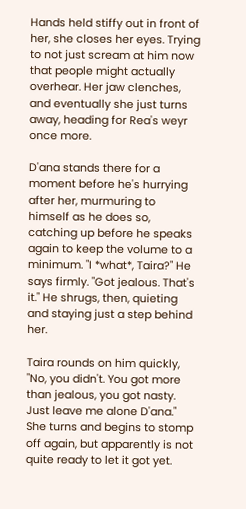Hands held stiffy out in front of her, she closes her eyes. Trying to not just scream at him now that people might actually overhear. Her jaw clenches, and eventually she just turns away, heading for Rea's weyr once more.

D'ana stands there for a moment before he's hurrying after her, murmuring to himself as he does so, catching up before he speaks again to keep the volume to a minimum. "I *what*, Taira?" He says firmly. "Got jealous. That's it." He shrugs, then, quieting and staying just a step behind her.

Taira rounds on him quickly, "No, you didn't. You got more than jealous, you got nasty. Just leave me alone D'ana." She turns and begins to stomp off again, but apparently is not quite ready to let it got yet.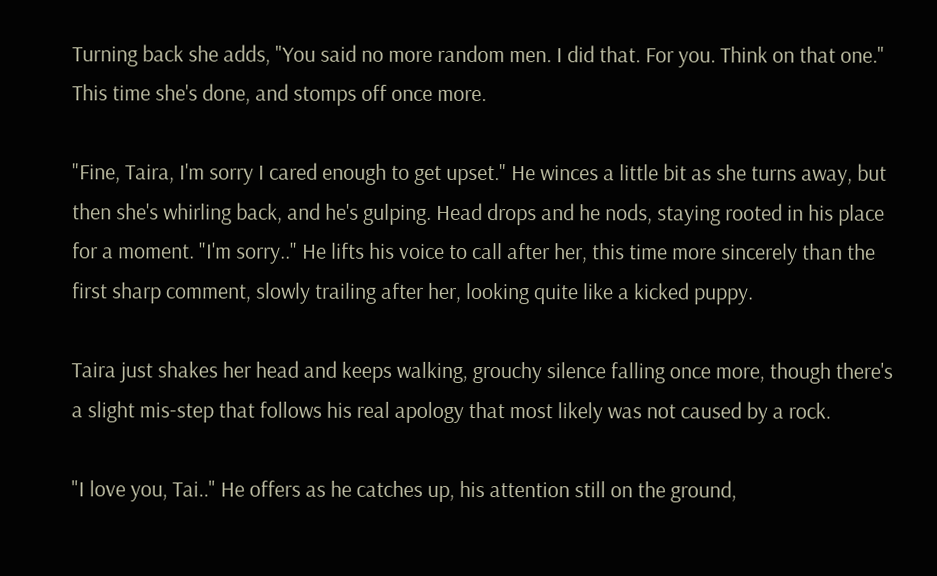Turning back she adds, "You said no more random men. I did that. For you. Think on that one." This time she's done, and stomps off once more.

"Fine, Taira, I'm sorry I cared enough to get upset." He winces a little bit as she turns away, but then she's whirling back, and he's gulping. Head drops and he nods, staying rooted in his place for a moment. "I'm sorry.." He lifts his voice to call after her, this time more sincerely than the first sharp comment, slowly trailing after her, looking quite like a kicked puppy.

Taira just shakes her head and keeps walking, grouchy silence falling once more, though there's a slight mis-step that follows his real apology that most likely was not caused by a rock.

"I love you, Tai.." He offers as he catches up, his attention still on the ground,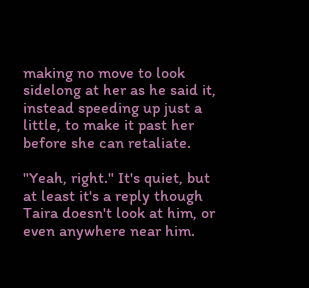making no move to look sidelong at her as he said it, instead speeding up just a little, to make it past her before she can retaliate.

"Yeah, right." It's quiet, but at least it's a reply though Taira doesn't look at him, or even anywhere near him.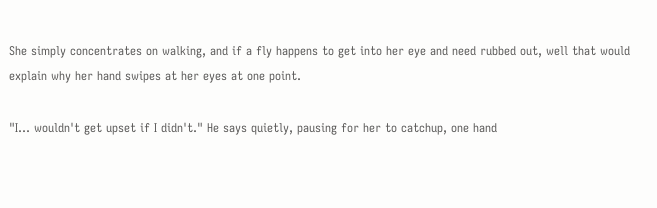She simply concentrates on walking, and if a fly happens to get into her eye and need rubbed out, well that would explain why her hand swipes at her eyes at one point.

"I… wouldn't get upset if I didn't." He says quietly, pausing for her to catchup, one hand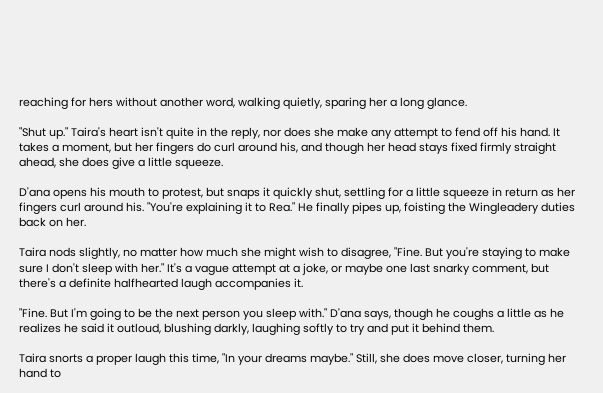reaching for hers without another word, walking quietly, sparing her a long glance.

"Shut up." Taira's heart isn't quite in the reply, nor does she make any attempt to fend off his hand. It takes a moment, but her fingers do curl around his, and though her head stays fixed firmly straight ahead, she does give a little squeeze.

D'ana opens his mouth to protest, but snaps it quickly shut, settling for a little squeeze in return as her fingers curl around his. "You're explaining it to Rea." He finally pipes up, foisting the Wingleadery duties back on her.

Taira nods slightly, no matter how much she might wish to disagree, "Fine. But you're staying to make sure I don't sleep with her." It's a vague attempt at a joke, or maybe one last snarky comment, but there's a definite halfhearted laugh accompanies it.

"Fine. But I'm going to be the next person you sleep with." D'ana says, though he coughs a little as he realizes he said it outloud, blushing darkly, laughing softly to try and put it behind them.

Taira snorts a proper laugh this time, "In your dreams maybe." Still, she does move closer, turning her hand to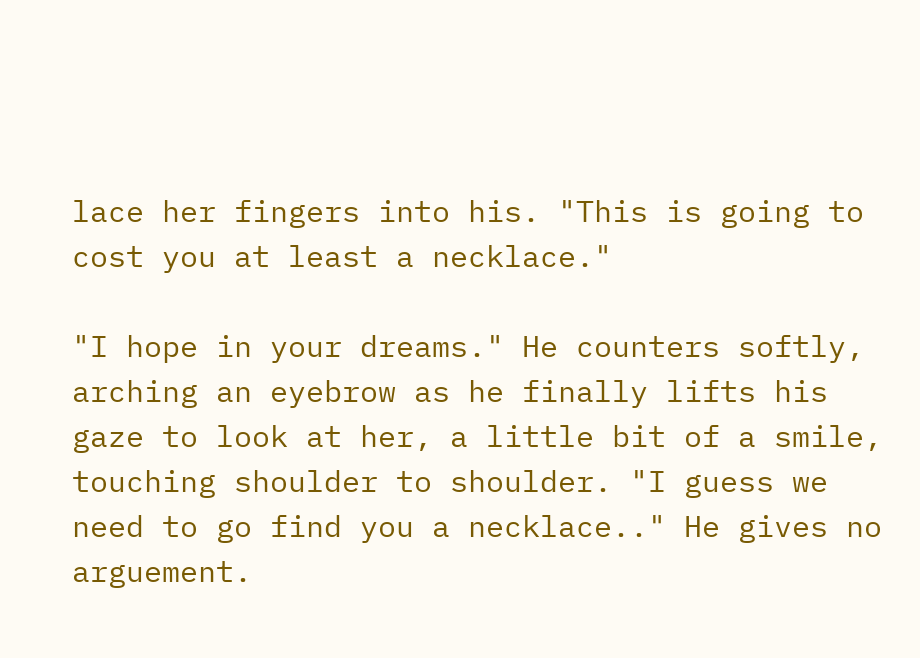lace her fingers into his. "This is going to cost you at least a necklace."

"I hope in your dreams." He counters softly, arching an eyebrow as he finally lifts his gaze to look at her, a little bit of a smile, touching shoulder to shoulder. "I guess we need to go find you a necklace.." He gives no arguement.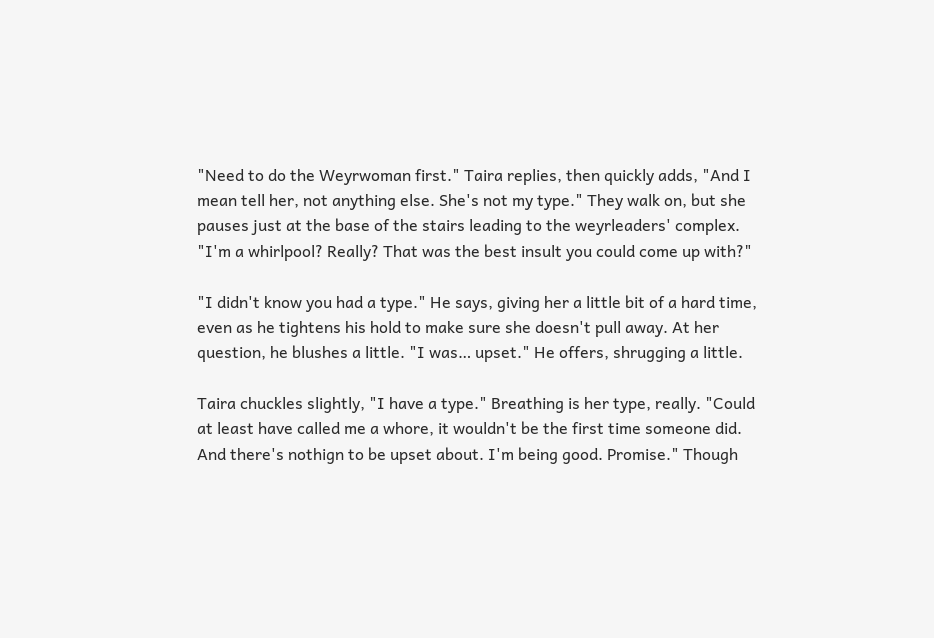"Need to do the Weyrwoman first." Taira replies, then quickly adds, "And I mean tell her, not anything else. She's not my type." They walk on, but she pauses just at the base of the stairs leading to the weyrleaders' complex. "I'm a whirlpool? Really? That was the best insult you could come up with?"

"I didn't know you had a type." He says, giving her a little bit of a hard time, even as he tightens his hold to make sure she doesn't pull away. At her question, he blushes a little. "I was… upset." He offers, shrugging a little.

Taira chuckles slightly, "I have a type." Breathing is her type, really. "Could at least have called me a whore, it wouldn't be the first time someone did. And there's nothign to be upset about. I'm being good. Promise." Though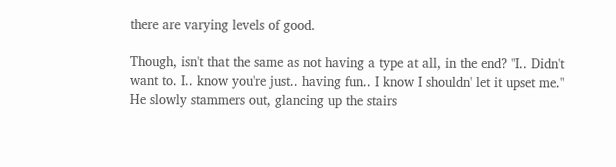there are varying levels of good.

Though, isn't that the same as not having a type at all, in the end? "I.. Didn't want to. I.. know you're just.. having fun.. I know I shouldn' let it upset me." He slowly stammers out, glancing up the stairs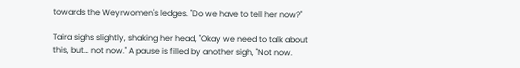towards the Weyrwomen's ledges. "Do we have to tell her now?"

Taira sighs slightly, shaking her head, "Okay we need to talk about this, but… not now." A pause is filled by another sigh, "Not now.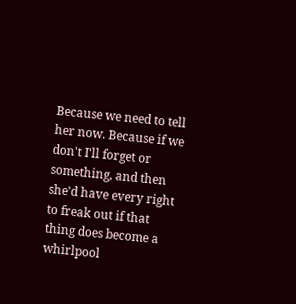Because we need to tell her now. Because if we don't I'll forget or something, and then she'd have every right to freak out if that thing does become a whirlpool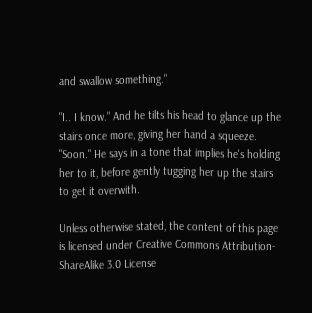and swallow something."

"I.. I know." And he tilts his head to glance up the stairs once more, giving her hand a squeeze. "Soon." He says in a tone that implies he's holding her to it, before gently tugging her up the stairs to get it overwith.

Unless otherwise stated, the content of this page is licensed under Creative Commons Attribution-ShareAlike 3.0 License